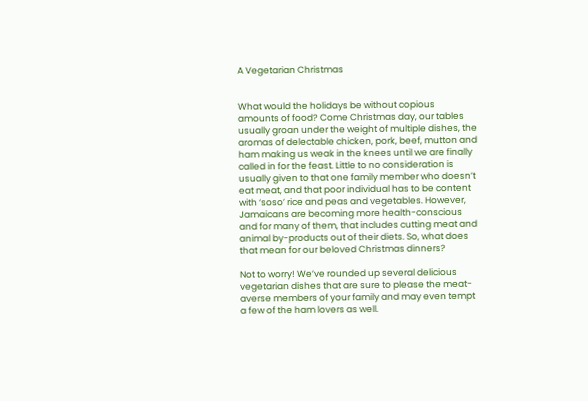A Vegetarian Christmas


What would the holidays be without copious amounts of food? Come Christmas day, our tables usually groan under the weight of multiple dishes, the aromas of delectable chicken, pork, beef, mutton and ham making us weak in the knees until we are finally called in for the feast. Little to no consideration is usually given to that one family member who doesn’t eat meat, and that poor individual has to be content with ‘soso’ rice and peas and vegetables. However, Jamaicans are becoming more health-conscious and for many of them, that includes cutting meat and animal by-products out of their diets. So, what does that mean for our beloved Christmas dinners?

Not to worry! We’ve rounded up several delicious vegetarian dishes that are sure to please the meat-averse members of your family and may even tempt a few of the ham lovers as well.